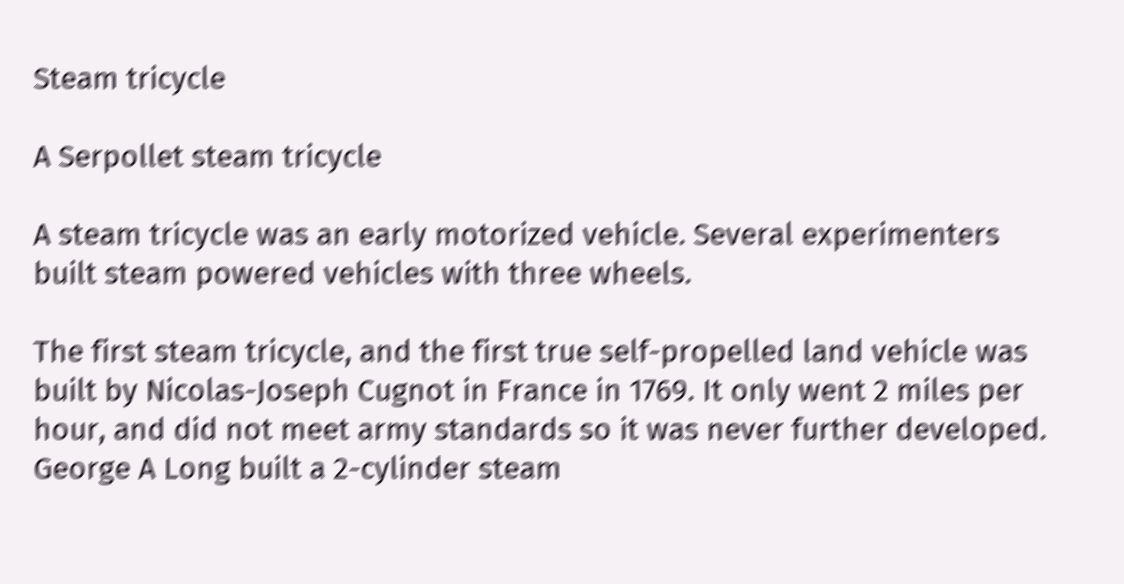Steam tricycle

A Serpollet steam tricycle

A steam tricycle was an early motorized vehicle. Several experimenters built steam powered vehicles with three wheels.

The first steam tricycle, and the first true self-propelled land vehicle was built by Nicolas-Joseph Cugnot in France in 1769. It only went 2 miles per hour, and did not meet army standards so it was never further developed. George A Long built a 2-cylinder steam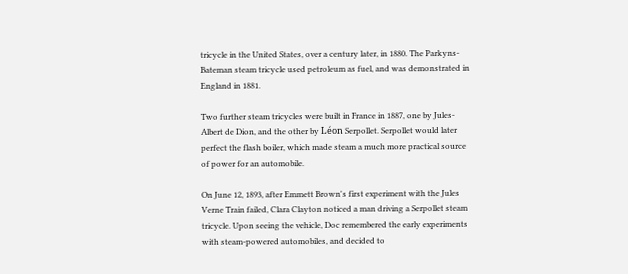tricycle in the United States, over a century later, in 1880. The Parkyns-Bateman steam tricycle used petroleum as fuel, and was demonstrated in England in 1881.

Two further steam tricycles were built in France in 1887, one by Jules-Albert de Dion, and the other by Léon Serpollet. Serpollet would later perfect the flash boiler, which made steam a much more practical source of power for an automobile.

On June 12, 1893, after Emmett Brown's first experiment with the Jules Verne Train failed, Clara Clayton noticed a man driving a Serpollet steam tricycle. Upon seeing the vehicle, Doc remembered the early experiments with steam-powered automobiles, and decided to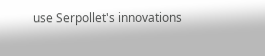use Serpollet's innovations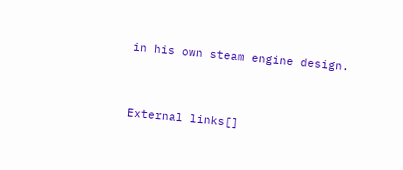in his own steam engine design.


External links[]